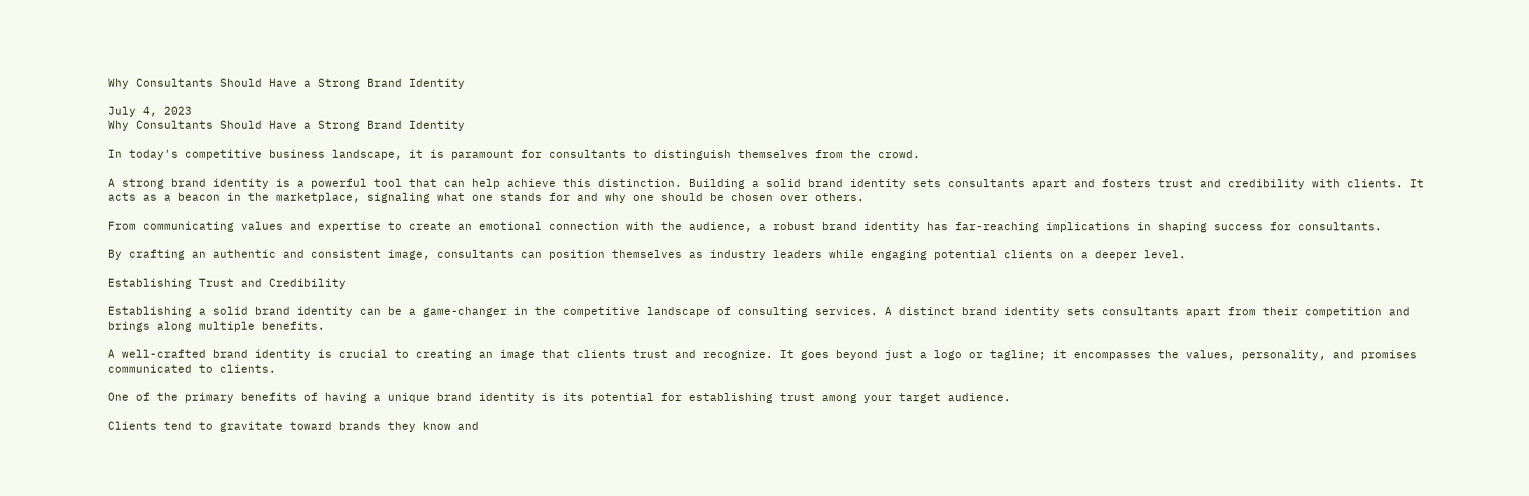Why Consultants Should Have a Strong Brand Identity

July 4, 2023
Why Consultants Should Have a Strong Brand Identity

In today's competitive business landscape, it is paramount for consultants to distinguish themselves from the crowd.

A strong brand identity is a powerful tool that can help achieve this distinction. Building a solid brand identity sets consultants apart and fosters trust and credibility with clients. It acts as a beacon in the marketplace, signaling what one stands for and why one should be chosen over others.

From communicating values and expertise to create an emotional connection with the audience, a robust brand identity has far-reaching implications in shaping success for consultants.

By crafting an authentic and consistent image, consultants can position themselves as industry leaders while engaging potential clients on a deeper level.

Establishing Trust and Credibility

Establishing a solid brand identity can be a game-changer in the competitive landscape of consulting services. A distinct brand identity sets consultants apart from their competition and brings along multiple benefits.

A well-crafted brand identity is crucial to creating an image that clients trust and recognize. It goes beyond just a logo or tagline; it encompasses the values, personality, and promises communicated to clients.

One of the primary benefits of having a unique brand identity is its potential for establishing trust among your target audience.

Clients tend to gravitate toward brands they know and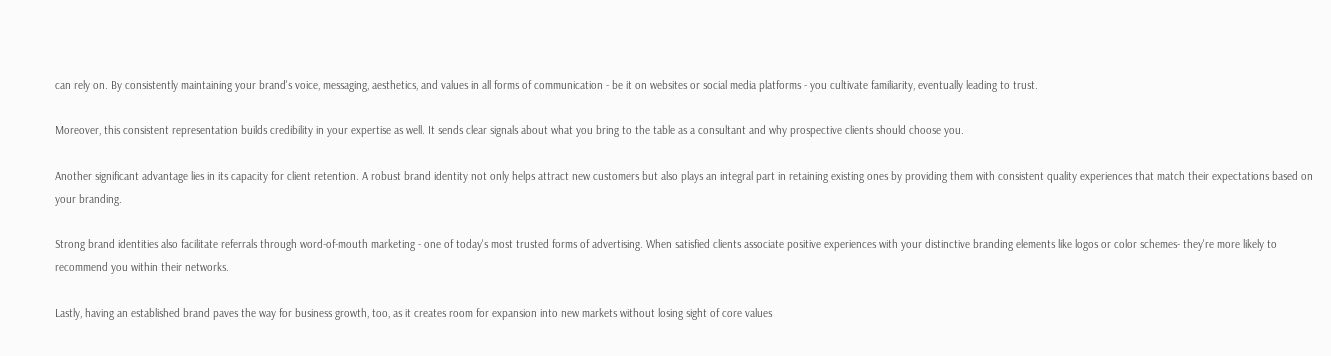can rely on. By consistently maintaining your brand's voice, messaging, aesthetics, and values in all forms of communication - be it on websites or social media platforms - you cultivate familiarity, eventually leading to trust.

Moreover, this consistent representation builds credibility in your expertise as well. It sends clear signals about what you bring to the table as a consultant and why prospective clients should choose you.

Another significant advantage lies in its capacity for client retention. A robust brand identity not only helps attract new customers but also plays an integral part in retaining existing ones by providing them with consistent quality experiences that match their expectations based on your branding.

Strong brand identities also facilitate referrals through word-of-mouth marketing - one of today's most trusted forms of advertising. When satisfied clients associate positive experiences with your distinctive branding elements like logos or color schemes- they're more likely to recommend you within their networks.

Lastly, having an established brand paves the way for business growth, too, as it creates room for expansion into new markets without losing sight of core values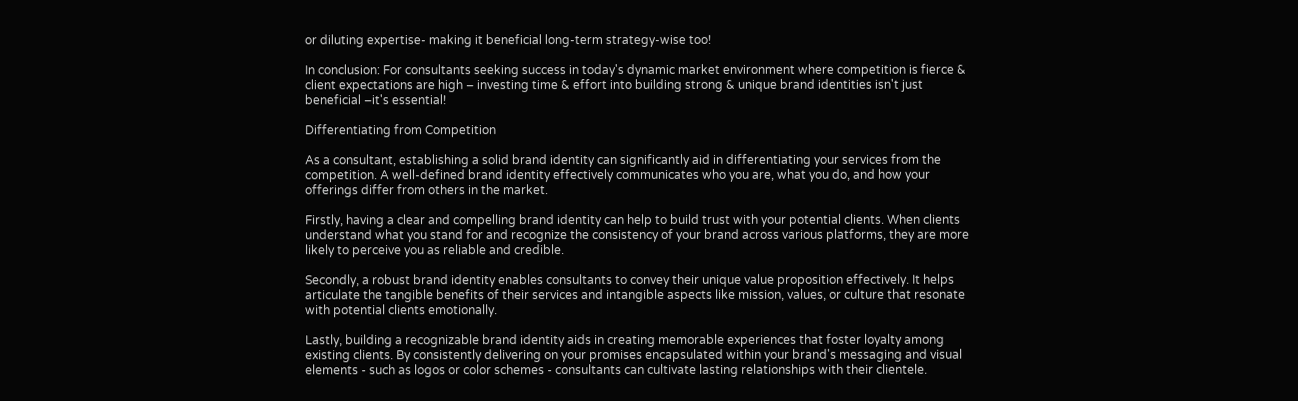or diluting expertise- making it beneficial long-term strategy-wise too!

In conclusion: For consultants seeking success in today's dynamic market environment where competition is fierce & client expectations are high – investing time & effort into building strong & unique brand identities isn't just beneficial –it's essential!

Differentiating from Competition

As a consultant, establishing a solid brand identity can significantly aid in differentiating your services from the competition. A well-defined brand identity effectively communicates who you are, what you do, and how your offerings differ from others in the market.

Firstly, having a clear and compelling brand identity can help to build trust with your potential clients. When clients understand what you stand for and recognize the consistency of your brand across various platforms, they are more likely to perceive you as reliable and credible.

Secondly, a robust brand identity enables consultants to convey their unique value proposition effectively. It helps articulate the tangible benefits of their services and intangible aspects like mission, values, or culture that resonate with potential clients emotionally.

Lastly, building a recognizable brand identity aids in creating memorable experiences that foster loyalty among existing clients. By consistently delivering on your promises encapsulated within your brand's messaging and visual elements - such as logos or color schemes - consultants can cultivate lasting relationships with their clientele.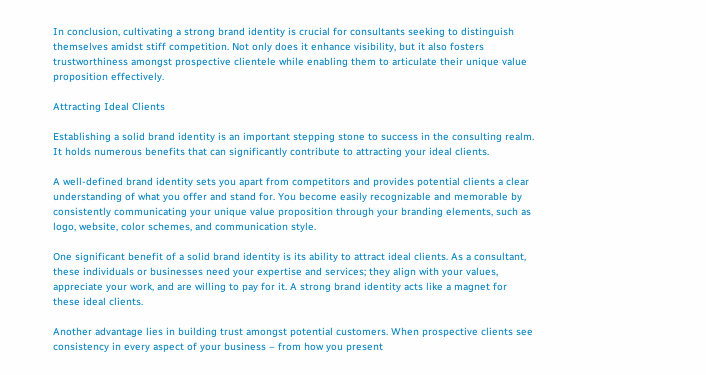In conclusion, cultivating a strong brand identity is crucial for consultants seeking to distinguish themselves amidst stiff competition. Not only does it enhance visibility, but it also fosters trustworthiness amongst prospective clientele while enabling them to articulate their unique value proposition effectively.

Attracting Ideal Clients

Establishing a solid brand identity is an important stepping stone to success in the consulting realm. It holds numerous benefits that can significantly contribute to attracting your ideal clients.

A well-defined brand identity sets you apart from competitors and provides potential clients a clear understanding of what you offer and stand for. You become easily recognizable and memorable by consistently communicating your unique value proposition through your branding elements, such as logo, website, color schemes, and communication style.

One significant benefit of a solid brand identity is its ability to attract ideal clients. As a consultant, these individuals or businesses need your expertise and services; they align with your values, appreciate your work, and are willing to pay for it. A strong brand identity acts like a magnet for these ideal clients.

Another advantage lies in building trust amongst potential customers. When prospective clients see consistency in every aspect of your business – from how you present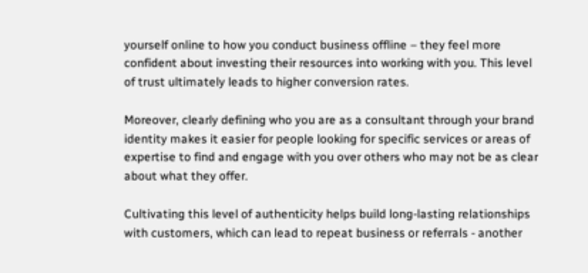yourself online to how you conduct business offline – they feel more confident about investing their resources into working with you. This level of trust ultimately leads to higher conversion rates.

Moreover, clearly defining who you are as a consultant through your brand identity makes it easier for people looking for specific services or areas of expertise to find and engage with you over others who may not be as clear about what they offer.

Cultivating this level of authenticity helps build long-lasting relationships with customers, which can lead to repeat business or referrals - another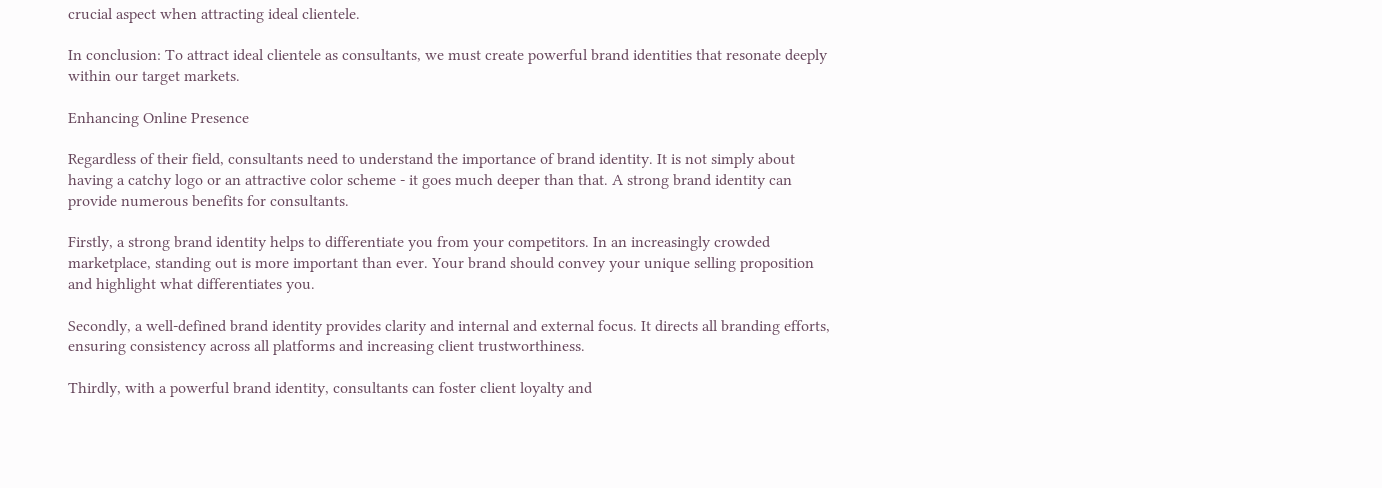crucial aspect when attracting ideal clientele.

In conclusion: To attract ideal clientele as consultants, we must create powerful brand identities that resonate deeply within our target markets.

Enhancing Online Presence

Regardless of their field, consultants need to understand the importance of brand identity. It is not simply about having a catchy logo or an attractive color scheme - it goes much deeper than that. A strong brand identity can provide numerous benefits for consultants.

Firstly, a strong brand identity helps to differentiate you from your competitors. In an increasingly crowded marketplace, standing out is more important than ever. Your brand should convey your unique selling proposition and highlight what differentiates you.

Secondly, a well-defined brand identity provides clarity and internal and external focus. It directs all branding efforts, ensuring consistency across all platforms and increasing client trustworthiness.

Thirdly, with a powerful brand identity, consultants can foster client loyalty and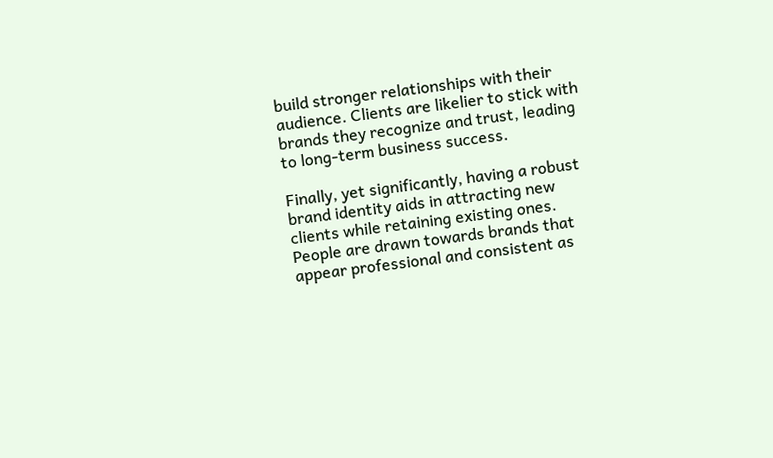build stronger relationships with their audience. Clients are likelier to stick with brands they recognize and trust, leading to long-term business success.

Finally, yet significantly, having a robust brand identity aids in attracting new clients while retaining existing ones. People are drawn towards brands that appear professional and consistent as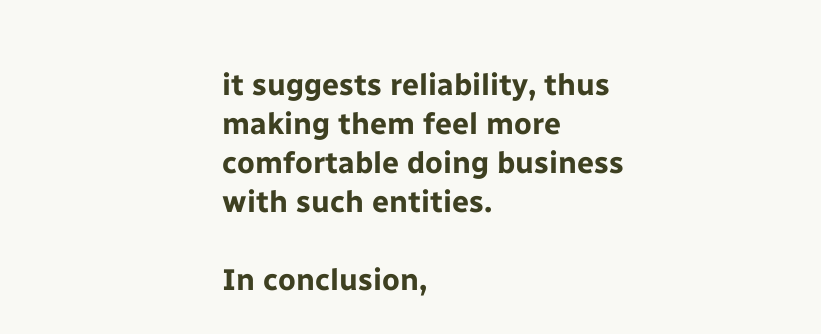it suggests reliability, thus making them feel more comfortable doing business with such entities.

In conclusion,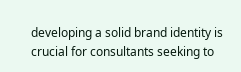developing a solid brand identity is crucial for consultants seeking to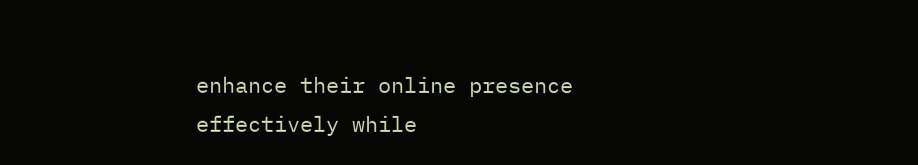enhance their online presence effectively while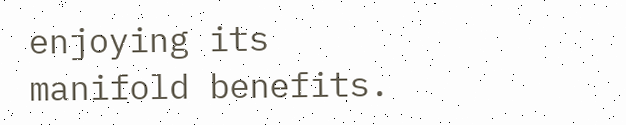enjoying its manifold benefits.